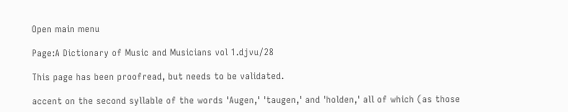Open main menu

Page:A Dictionary of Music and Musicians vol 1.djvu/28

This page has been proofread, but needs to be validated.

accent on the second syllable of the words 'Augen,' 'taugen,' and 'holden,' all of which (as those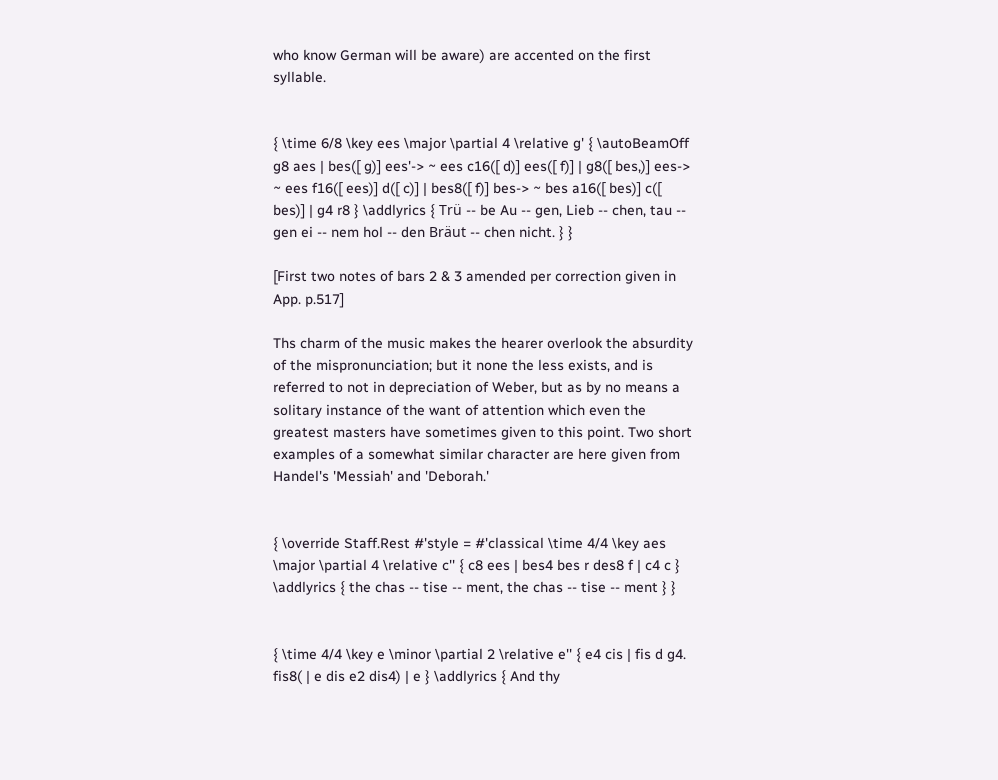who know German will be aware) are accented on the first syllable.


{ \time 6/8 \key ees \major \partial 4 \relative g' { \autoBeamOff g8 aes | bes([ g)] ees'-> ~ ees c16([ d)] ees([ f)] | g8([ bes,)] ees-> ~ ees f16([ ees)] d([ c)] | bes8([ f)] bes-> ~ bes a16([ bes)] c([ bes)] | g4 r8 } \addlyrics { Trü -- be Au -- gen, Lieb -- chen, tau -- gen ei -- nem hol -- den Bräut -- chen nicht. } }

[First two notes of bars 2 & 3 amended per correction given in App. p.517]

Ths charm of the music makes the hearer overlook the absurdity of the mispronunciation; but it none the less exists, and is referred to not in depreciation of Weber, but as by no means a solitary instance of the want of attention which even the greatest masters have sometimes given to this point. Two short examples of a somewhat similar character are here given from Handel's 'Messiah' and 'Deborah.'


{ \override Staff.Rest #'style = #'classical \time 4/4 \key aes \major \partial 4 \relative c'' { c8 ees | bes4 bes r des8 f | c4 c } \addlyrics { the chas -- tise -- ment, the chas -- tise -- ment } }


{ \time 4/4 \key e \minor \partial 2 \relative e'' { e4 cis | fis d g4. fis8( | e dis e2 dis4) | e } \addlyrics { And thy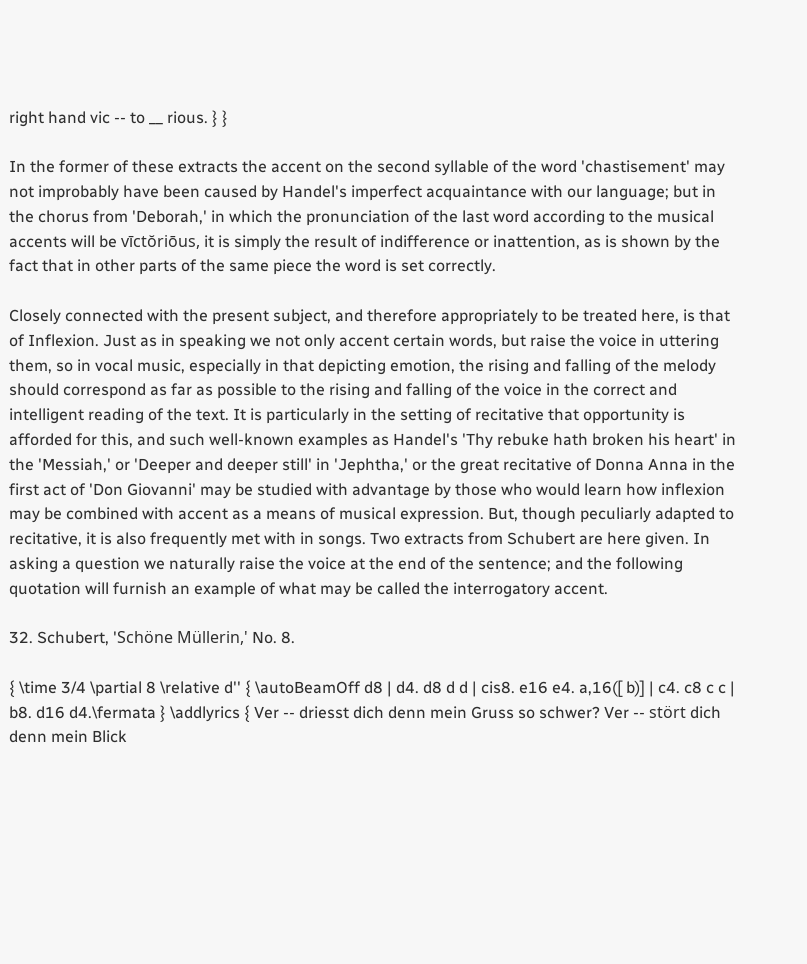right hand vic -- to __ rious. } }

In the former of these extracts the accent on the second syllable of the word 'chastisement' may not improbably have been caused by Handel's imperfect acquaintance with our language; but in the chorus from 'Deborah,' in which the pronunciation of the last word according to the musical accents will be vīctŏriōus, it is simply the result of indifference or inattention, as is shown by the fact that in other parts of the same piece the word is set correctly.

Closely connected with the present subject, and therefore appropriately to be treated here, is that of Inflexion. Just as in speaking we not only accent certain words, but raise the voice in uttering them, so in vocal music, especially in that depicting emotion, the rising and falling of the melody should correspond as far as possible to the rising and falling of the voice in the correct and intelligent reading of the text. It is particularly in the setting of recitative that opportunity is afforded for this, and such well-known examples as Handel's 'Thy rebuke hath broken his heart' in the 'Messiah,' or 'Deeper and deeper still' in 'Jephtha,' or the great recitative of Donna Anna in the first act of 'Don Giovanni' may be studied with advantage by those who would learn how inflexion may be combined with accent as a means of musical expression. But, though peculiarly adapted to recitative, it is also frequently met with in songs. Two extracts from Schubert are here given. In asking a question we naturally raise the voice at the end of the sentence; and the following quotation will furnish an example of what may be called the interrogatory accent.

32. Schubert, 'Schöne Müllerin,' No. 8.

{ \time 3/4 \partial 8 \relative d'' { \autoBeamOff d8 | d4. d8 d d | cis8. e16 e4. a,16([ b)] | c4. c8 c c | b8. d16 d4.\fermata } \addlyrics { Ver -- driesst dich denn mein Gruss so schwer? Ver -- stört dich denn mein Blick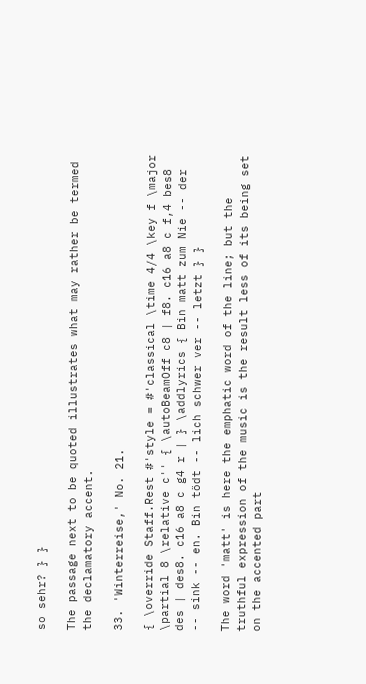so sehr? } }

The passage next to be quoted illustrates what may rather be termed the declamatory accent.

33. 'Winterreise,' No. 21.

{ \override Staff.Rest #'style = #'classical \time 4/4 \key f \major \partial 8 \relative c'' { \autoBeamOff c8 | f8. c16 a8 c f,4 bes8 des | des8. c16 a8 c g4 r | } \addlyrics { Bin matt zum Nie -- der -- sink -- en. Bin tödt -- lich schwer ver -- letzt } }

The word 'matt' is here the emphatic word of the line; but the truthful expression of the music is the result less of its being set on the accented part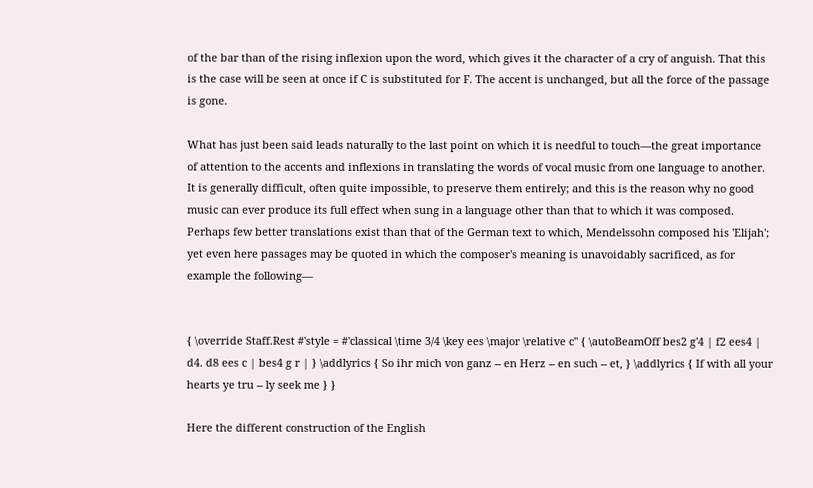of the bar than of the rising inflexion upon the word, which gives it the character of a cry of anguish. That this is the case will be seen at once if C is substituted for F. The accent is unchanged, but all the force of the passage is gone.

What has just been said leads naturally to the last point on which it is needful to touch—the great importance of attention to the accents and inflexions in translating the words of vocal music from one language to another. It is generally difficult, often quite impossible, to preserve them entirely; and this is the reason why no good music can ever produce its full effect when sung in a language other than that to which it was composed. Perhaps few better translations exist than that of the German text to which, Mendelssohn composed his 'Elijah'; yet even here passages may be quoted in which the composer's meaning is unavoidably sacrificed, as for example the following—


{ \override Staff.Rest #'style = #'classical \time 3/4 \key ees \major \relative c'' { \autoBeamOff bes2 g'4 | f2 ees4 | d4. d8 ees c | bes4 g r | } \addlyrics { So ihr mich von ganz -- en Herz -- en such -- et, } \addlyrics { If with all your hearts ye tru -- ly seek me } }

Here the different construction of the English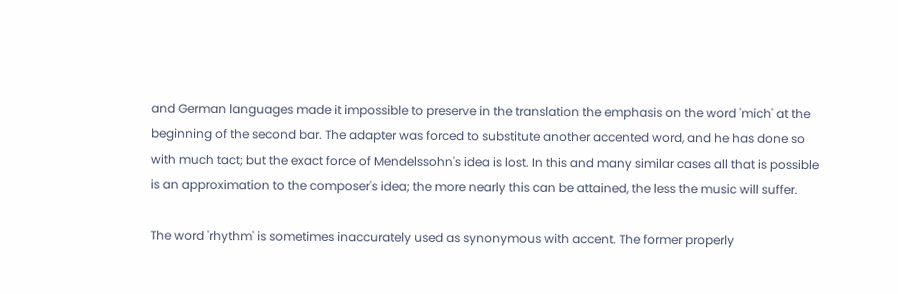and German languages made it impossible to preserve in the translation the emphasis on the word 'mich' at the beginning of the second bar. The adapter was forced to substitute another accented word, and he has done so with much tact; but the exact force of Mendelssohn's idea is lost. In this and many similar cases all that is possible is an approximation to the composer's idea; the more nearly this can be attained, the less the music will suffer.

The word 'rhythm' is sometimes inaccurately used as synonymous with accent. The former properly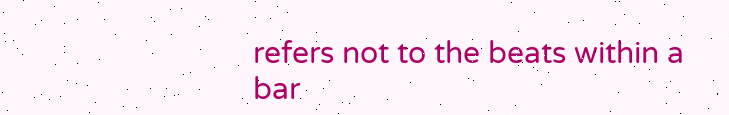refers not to the beats within a bar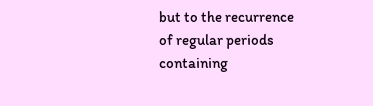but to the recurrence of regular periods containing